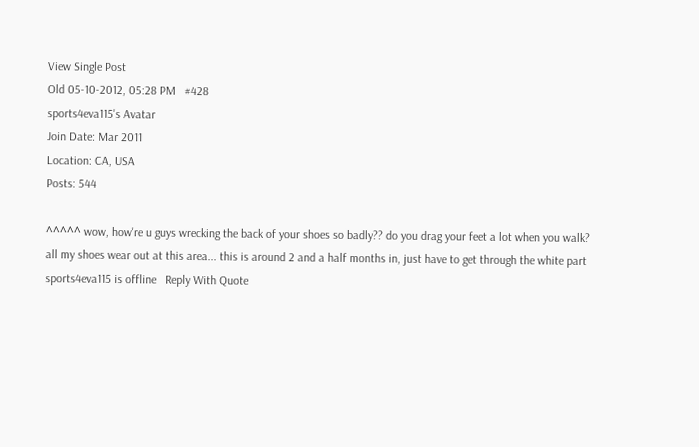View Single Post
Old 05-10-2012, 05:28 PM   #428
sports4eva115's Avatar
Join Date: Mar 2011
Location: CA, USA
Posts: 544

^^^^^ wow, how're u guys wrecking the back of your shoes so badly?? do you drag your feet a lot when you walk?
all my shoes wear out at this area... this is around 2 and a half months in, just have to get through the white part
sports4eva115 is offline   Reply With Quote